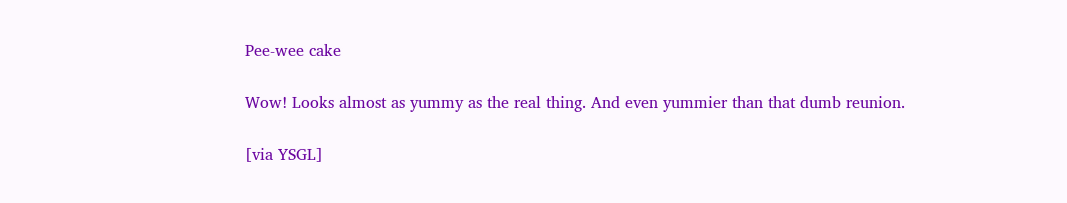Pee-wee cake

Wow! Looks almost as yummy as the real thing. And even yummier than that dumb reunion.

[via YSGL]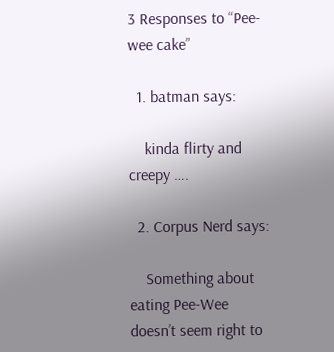3 Responses to “Pee-wee cake”

  1. batman says:

    kinda flirty and creepy ….

  2. Corpus Nerd says:

    Something about eating Pee-Wee doesn’t seem right to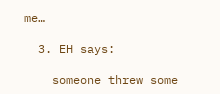me…

  3. EH says:

    someone threw some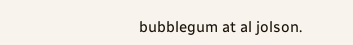bubblegum at al jolson.